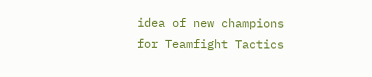idea of new champions for Teamfight Tactics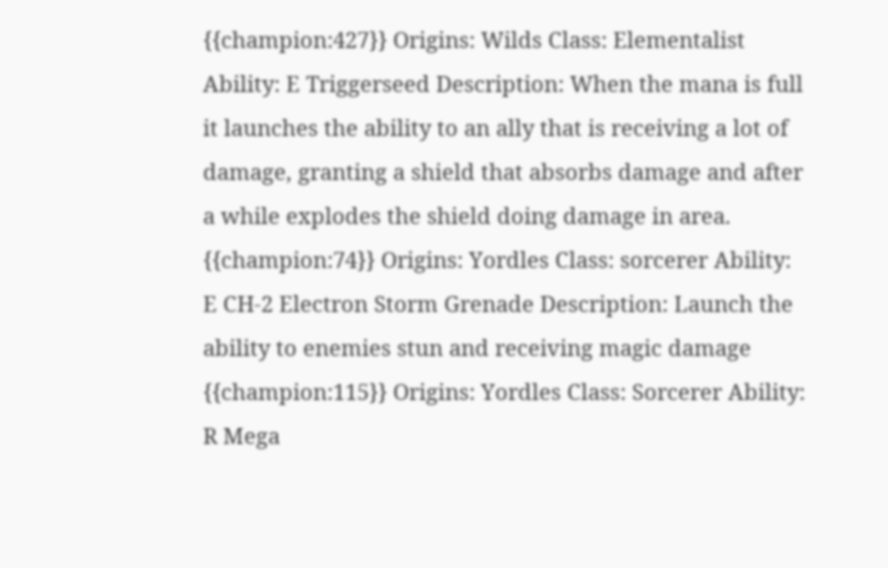{{champion:427}} Origins: Wilds Class: Elementalist Ability: E Triggerseed Description: When the mana is full it launches the ability to an ally that is receiving a lot of damage, granting a shield that absorbs damage and after a while explodes the shield doing damage in area. {{champion:74}} Origins: Yordles Class: sorcerer Ability: E CH-2 Electron Storm Grenade Description: Launch the ability to enemies stun and receiving magic damage {{champion:115}} Origins: Yordles Class: Sorcerer Ability: R Mega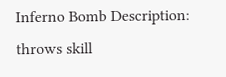Inferno Bomb Description: throws skill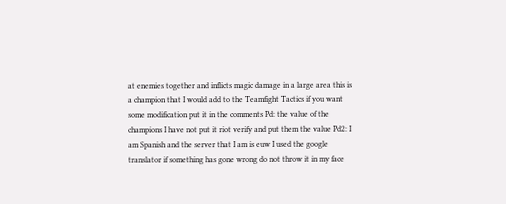at enemies together and inflicts magic damage in a large area this is a champion that I would add to the Teamfight Tactics if you want some modification put it in the comments Pd: the value of the champions I have not put it riot verify and put them the value Pd2: I am Spanish and the server that I am is euw I used the google translator if something has gone wrong do not throw it in my face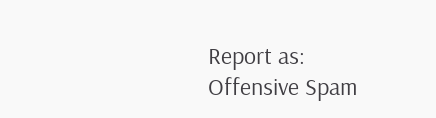Report as:
Offensive Spam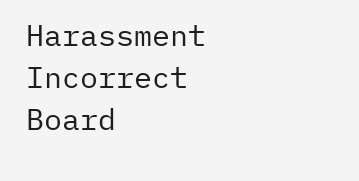Harassment Incorrect Board